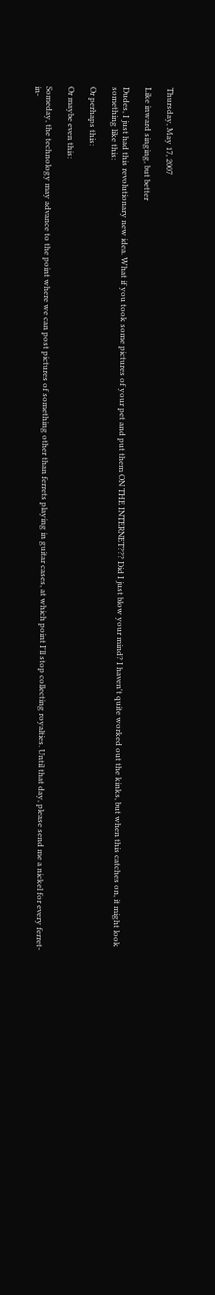Thursday, May 17, 2007

Like inward singing, but better

Dudes, I just had this revolutionary new idea. What if you took some pictures of your pet and put them ON THE INTERNET??? Did I just blow your mind? I haven't quite worked out the kinks, but when this catches on, it might look something like this:

Or perhaps this:

Or maybe even this:

Someday, the technology may advance to the point where we can post pictures of something other than ferrets playing in guitar cases, at which point I'll stop collecting royalties. Until that day, please send me a nickel for every ferret-in-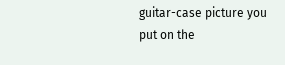guitar-case picture you put on the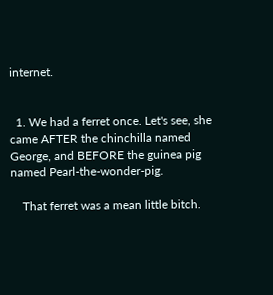internet.


  1. We had a ferret once. Let's see, she came AFTER the chinchilla named George, and BEFORE the guinea pig named Pearl-the-wonder-pig.

    That ferret was a mean little bitch.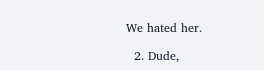We hated her.

  2. Dude,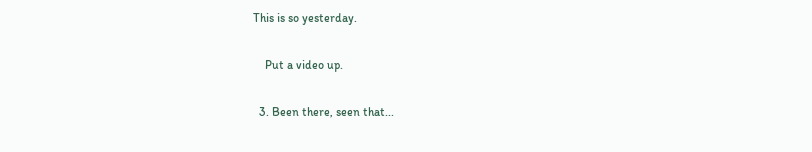This is so yesterday.

    Put a video up.

  3. Been there, seen that...